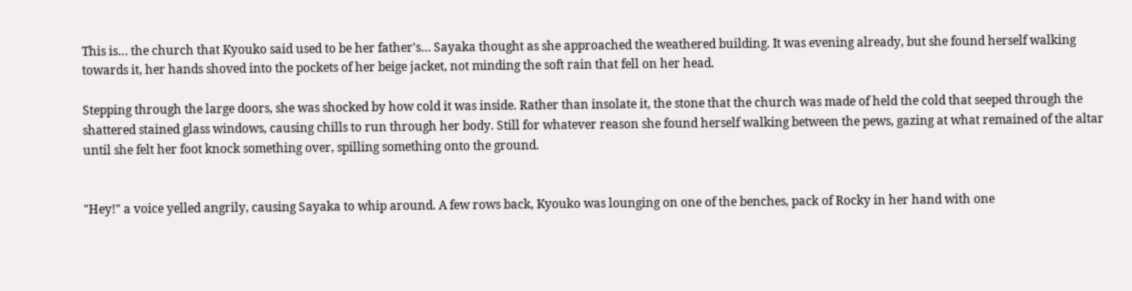This is… the church that Kyouko said used to be her father's… Sayaka thought as she approached the weathered building. It was evening already, but she found herself walking towards it, her hands shoved into the pockets of her beige jacket, not minding the soft rain that fell on her head.

Stepping through the large doors, she was shocked by how cold it was inside. Rather than insolate it, the stone that the church was made of held the cold that seeped through the shattered stained glass windows, causing chills to run through her body. Still for whatever reason she found herself walking between the pews, gazing at what remained of the altar until she felt her foot knock something over, spilling something onto the ground.


"Hey!" a voice yelled angrily, causing Sayaka to whip around. A few rows back, Kyouko was lounging on one of the benches, pack of Rocky in her hand with one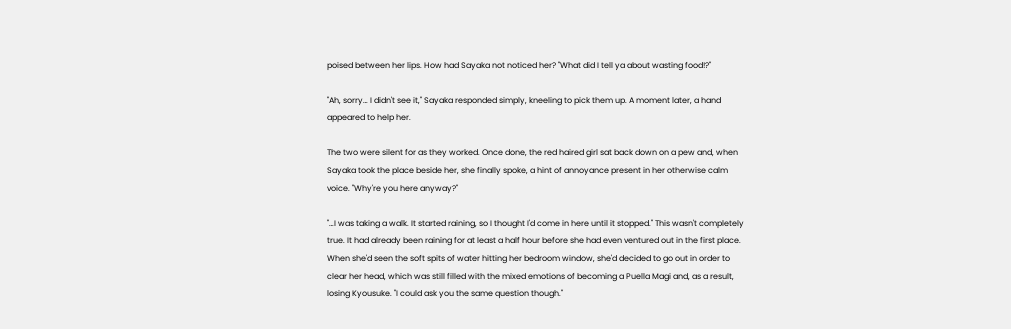poised between her lips. How had Sayaka not noticed her? "What did I tell ya about wasting food!?"

"Ah, sorry… I didn't see it," Sayaka responded simply, kneeling to pick them up. A moment later, a hand appeared to help her.

The two were silent for as they worked. Once done, the red haired girl sat back down on a pew and, when Sayaka took the place beside her, she finally spoke, a hint of annoyance present in her otherwise calm voice. "Why're you here anyway?"

"…I was taking a walk. It started raining, so I thought I'd come in here until it stopped." This wasn't completely true. It had already been raining for at least a half hour before she had even ventured out in the first place. When she'd seen the soft spits of water hitting her bedroom window, she'd decided to go out in order to clear her head, which was still filled with the mixed emotions of becoming a Puella Magi and, as a result, losing Kyousuke. "I could ask you the same question though."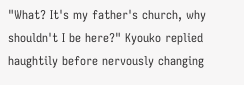"What? It's my father's church, why shouldn't I be here?" Kyouko replied haughtily before nervously changing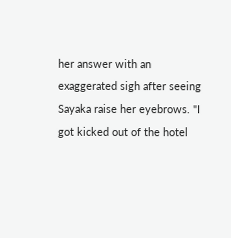her answer with an exaggerated sigh after seeing Sayaka raise her eyebrows. "I got kicked out of the hotel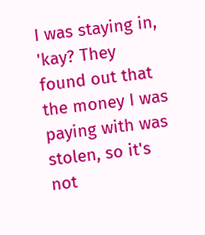I was staying in, 'kay? They found out that the money I was paying with was stolen, so it's not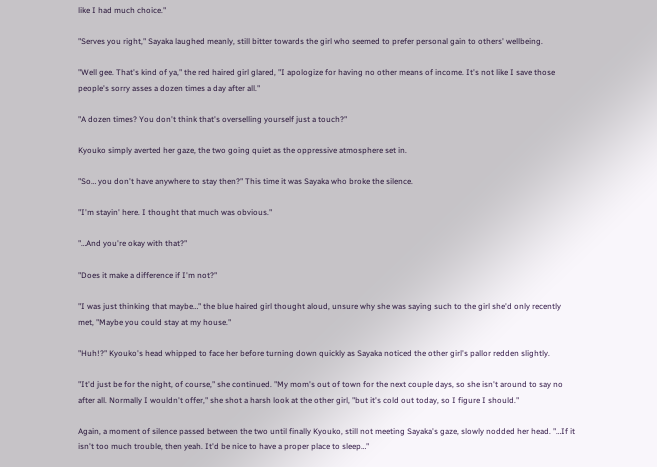like I had much choice."

"Serves you right," Sayaka laughed meanly, still bitter towards the girl who seemed to prefer personal gain to others' wellbeing.

"Well gee. That's kind of ya," the red haired girl glared, "I apologize for having no other means of income. It's not like I save those people's sorry asses a dozen times a day after all."

"A dozen times? You don't think that's overselling yourself just a touch?"

Kyouko simply averted her gaze, the two going quiet as the oppressive atmosphere set in.

"So… you don't have anywhere to stay then?" This time it was Sayaka who broke the silence.

"I'm stayin' here. I thought that much was obvious."

"…And you're okay with that?"

"Does it make a difference if I'm not?"

"I was just thinking that maybe…" the blue haired girl thought aloud, unsure why she was saying such to the girl she'd only recently met, "Maybe you could stay at my house."

"Huh!?" Kyouko's head whipped to face her before turning down quickly as Sayaka noticed the other girl's pallor redden slightly.

"It'd just be for the night, of course," she continued. "My mom's out of town for the next couple days, so she isn't around to say no after all. Normally I wouldn't offer," she shot a harsh look at the other girl, "but it's cold out today, so I figure I should."

Again, a moment of silence passed between the two until finally Kyouko, still not meeting Sayaka's gaze, slowly nodded her head. "…If it isn't too much trouble, then yeah. It'd be nice to have a proper place to sleep…"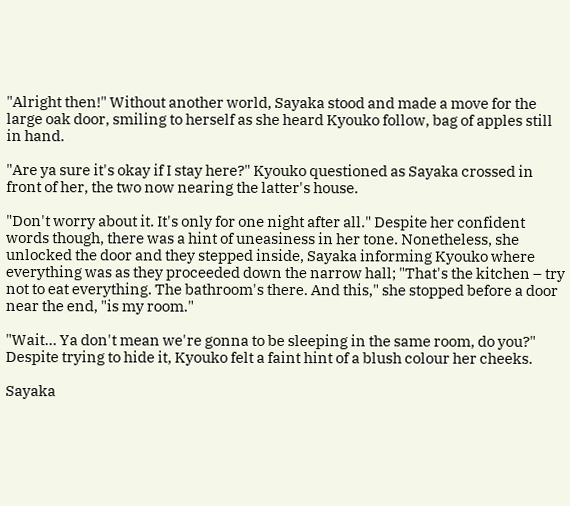"Alright then!" Without another world, Sayaka stood and made a move for the large oak door, smiling to herself as she heard Kyouko follow, bag of apples still in hand.

"Are ya sure it's okay if I stay here?" Kyouko questioned as Sayaka crossed in front of her, the two now nearing the latter's house.

"Don't worry about it. It's only for one night after all." Despite her confident words though, there was a hint of uneasiness in her tone. Nonetheless, she unlocked the door and they stepped inside, Sayaka informing Kyouko where everything was as they proceeded down the narrow hall; "That's the kitchen – try not to eat everything. The bathroom's there. And this," she stopped before a door near the end, "is my room."

"Wait… Ya don't mean we're gonna to be sleeping in the same room, do you?" Despite trying to hide it, Kyouko felt a faint hint of a blush colour her cheeks.

Sayaka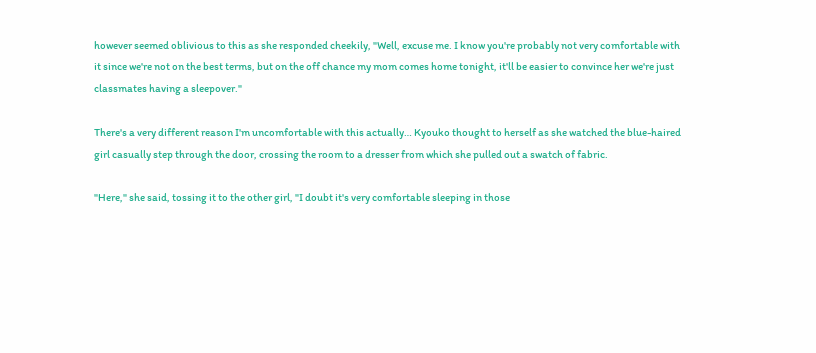however seemed oblivious to this as she responded cheekily, "Well, excuse me. I know you're probably not very comfortable with it since we're not on the best terms, but on the off chance my mom comes home tonight, it'll be easier to convince her we're just classmates having a sleepover."

There's a very different reason I'm uncomfortable with this actually… Kyouko thought to herself as she watched the blue-haired girl casually step through the door, crossing the room to a dresser from which she pulled out a swatch of fabric.

"Here," she said, tossing it to the other girl, "I doubt it's very comfortable sleeping in those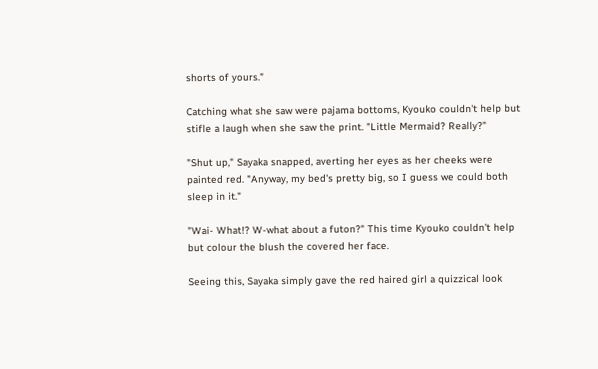shorts of yours."

Catching what she saw were pajama bottoms, Kyouko couldn't help but stifle a laugh when she saw the print. "Little Mermaid? Really?"

"Shut up," Sayaka snapped, averting her eyes as her cheeks were painted red. "Anyway, my bed's pretty big, so I guess we could both sleep in it."

"Wai- What!? W-what about a futon?" This time Kyouko couldn't help but colour the blush the covered her face.

Seeing this, Sayaka simply gave the red haired girl a quizzical look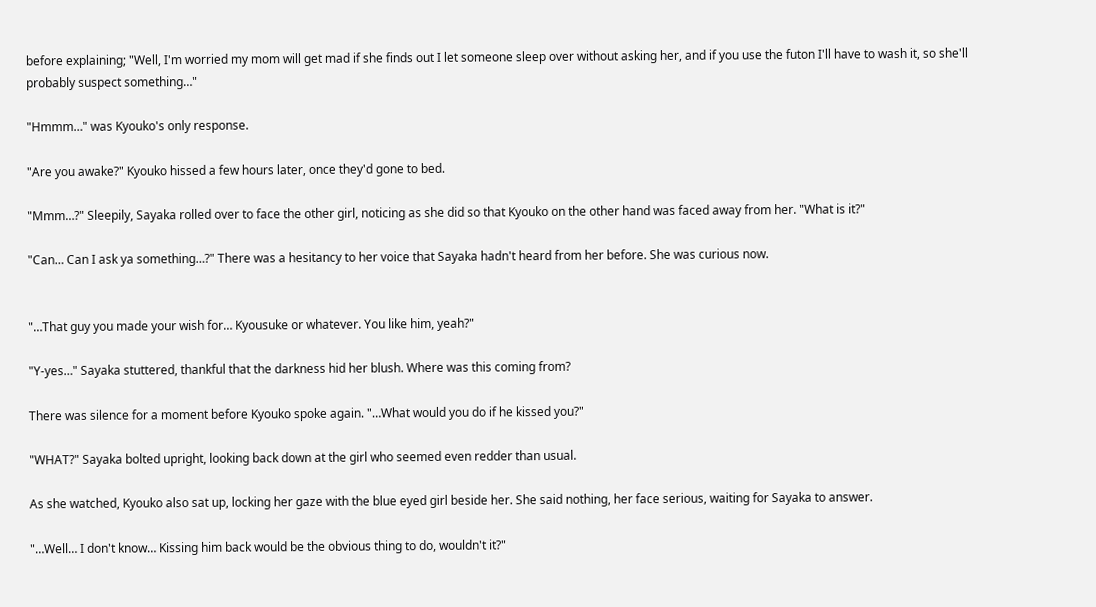before explaining; "Well, I'm worried my mom will get mad if she finds out I let someone sleep over without asking her, and if you use the futon I'll have to wash it, so she'll probably suspect something…"

"Hmmm…" was Kyouko's only response.

"Are you awake?" Kyouko hissed a few hours later, once they'd gone to bed.

"Mmm…?" Sleepily, Sayaka rolled over to face the other girl, noticing as she did so that Kyouko on the other hand was faced away from her. "What is it?"

"Can… Can I ask ya something…?" There was a hesitancy to her voice that Sayaka hadn't heard from her before. She was curious now.


"…That guy you made your wish for… Kyousuke or whatever. You like him, yeah?"

"Y-yes…" Sayaka stuttered, thankful that the darkness hid her blush. Where was this coming from?

There was silence for a moment before Kyouko spoke again. "…What would you do if he kissed you?"

"WHAT?" Sayaka bolted upright, looking back down at the girl who seemed even redder than usual.

As she watched, Kyouko also sat up, locking her gaze with the blue eyed girl beside her. She said nothing, her face serious, waiting for Sayaka to answer.

"…Well… I don't know… Kissing him back would be the obvious thing to do, wouldn't it?"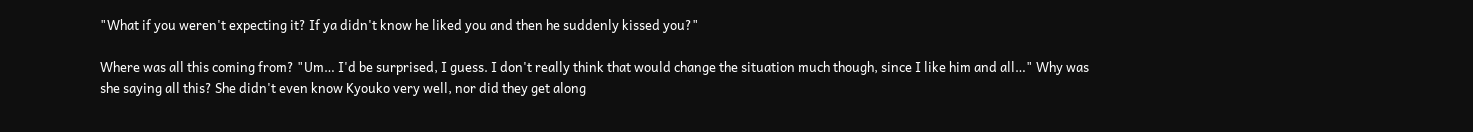"What if you weren't expecting it? If ya didn't know he liked you and then he suddenly kissed you?"

Where was all this coming from? "Um… I'd be surprised, I guess. I don't really think that would change the situation much though, since I like him and all…" Why was she saying all this? She didn't even know Kyouko very well, nor did they get along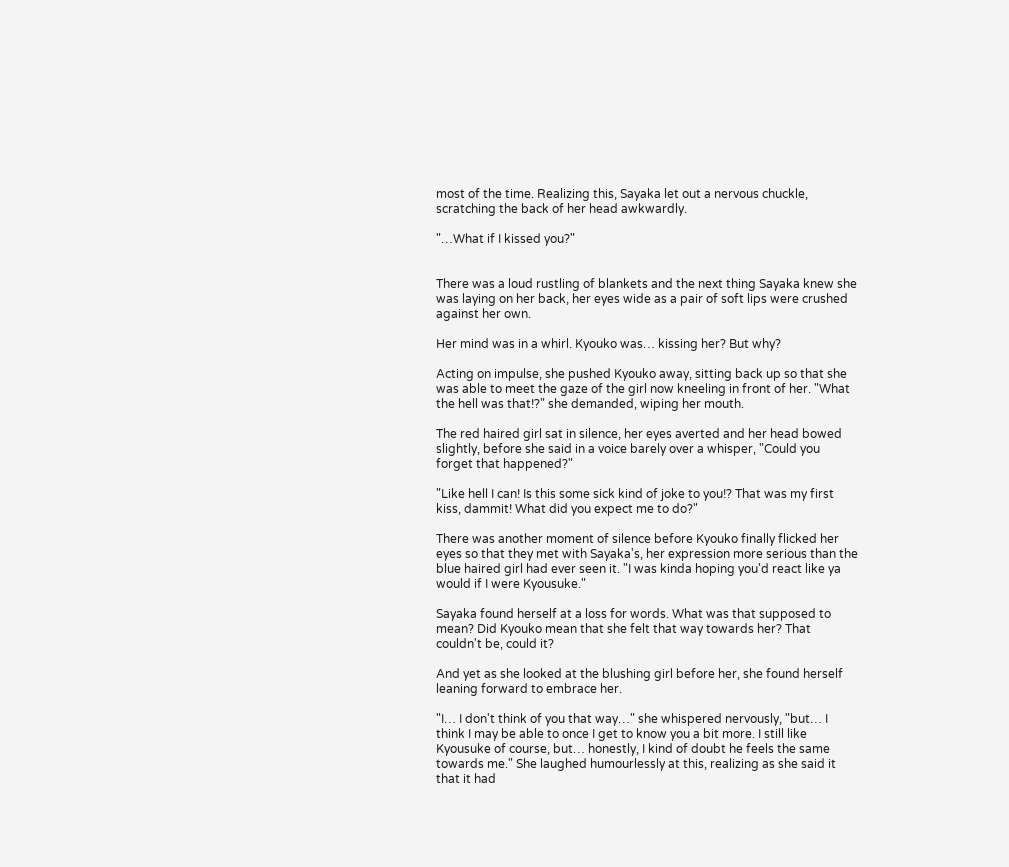most of the time. Realizing this, Sayaka let out a nervous chuckle, scratching the back of her head awkwardly.

"…What if I kissed you?"


There was a loud rustling of blankets and the next thing Sayaka knew she was laying on her back, her eyes wide as a pair of soft lips were crushed against her own.

Her mind was in a whirl. Kyouko was… kissing her? But why?

Acting on impulse, she pushed Kyouko away, sitting back up so that she was able to meet the gaze of the girl now kneeling in front of her. "What the hell was that!?" she demanded, wiping her mouth.

The red haired girl sat in silence, her eyes averted and her head bowed slightly, before she said in a voice barely over a whisper, "Could you forget that happened?"

"Like hell I can! Is this some sick kind of joke to you!? That was my first kiss, dammit! What did you expect me to do?"

There was another moment of silence before Kyouko finally flicked her eyes so that they met with Sayaka's, her expression more serious than the blue haired girl had ever seen it. "I was kinda hoping you'd react like ya would if I were Kyousuke."

Sayaka found herself at a loss for words. What was that supposed to mean? Did Kyouko mean that she felt that way towards her? That couldn't be, could it?

And yet as she looked at the blushing girl before her, she found herself leaning forward to embrace her.

"I… I don't think of you that way…" she whispered nervously, "but… I think I may be able to once I get to know you a bit more. I still like Kyousuke of course, but… honestly, I kind of doubt he feels the same towards me." She laughed humourlessly at this, realizing as she said it that it had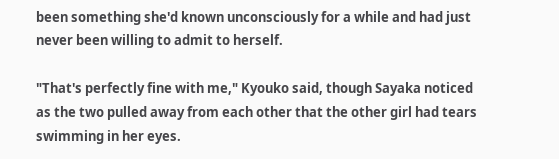been something she'd known unconsciously for a while and had just never been willing to admit to herself.

"That's perfectly fine with me," Kyouko said, though Sayaka noticed as the two pulled away from each other that the other girl had tears swimming in her eyes.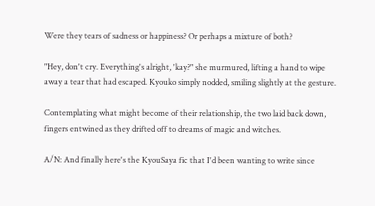Were they tears of sadness or happiness? Or perhaps a mixture of both?

"Hey, don't cry. Everything's alright, 'kay?" she murmured, lifting a hand to wipe away a tear that had escaped. Kyouko simply nodded, smiling slightly at the gesture.

Contemplating what might become of their relationship, the two laid back down, fingers entwined as they drifted off to dreams of magic and witches.

A/N: And finally here's the KyouSaya fic that I'd been wanting to write since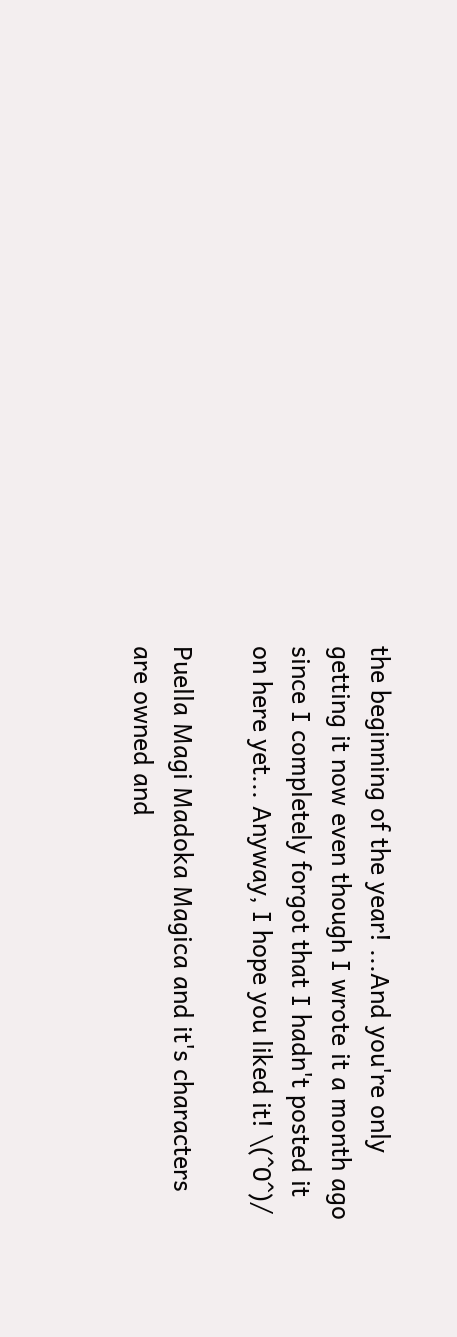the beginning of the year! ...And you're only getting it now even though I wrote it a month ago since I completely forgot that I hadn't posted it on here yet... Anyway, I hope you liked it! \(^0^)/

Puella Magi Madoka Magica and it's characters are owned and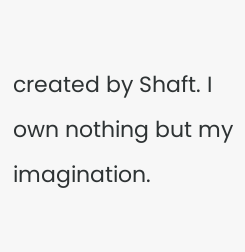created by Shaft. I own nothing but my imagination.